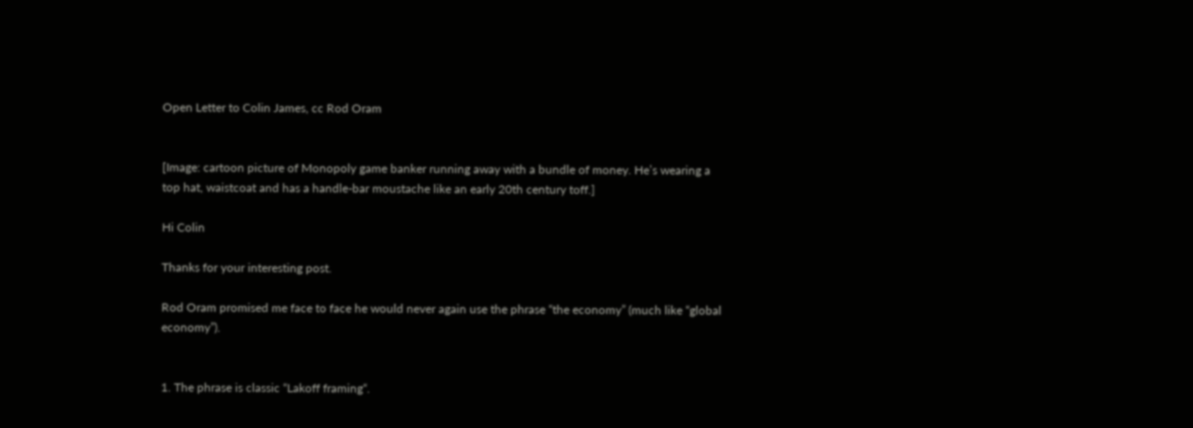Open Letter to Colin James, cc Rod Oram


[Image: cartoon picture of Monopoly game banker running away with a bundle of money. He’s wearing a top hat, waistcoat and has a handle-bar moustache like an early 20th century toff.]

Hi Colin

Thanks for your interesting post.

Rod Oram promised me face to face he would never again use the phrase “the economy” (much like “global economy”).


1. The phrase is classic “Lakoff framing“.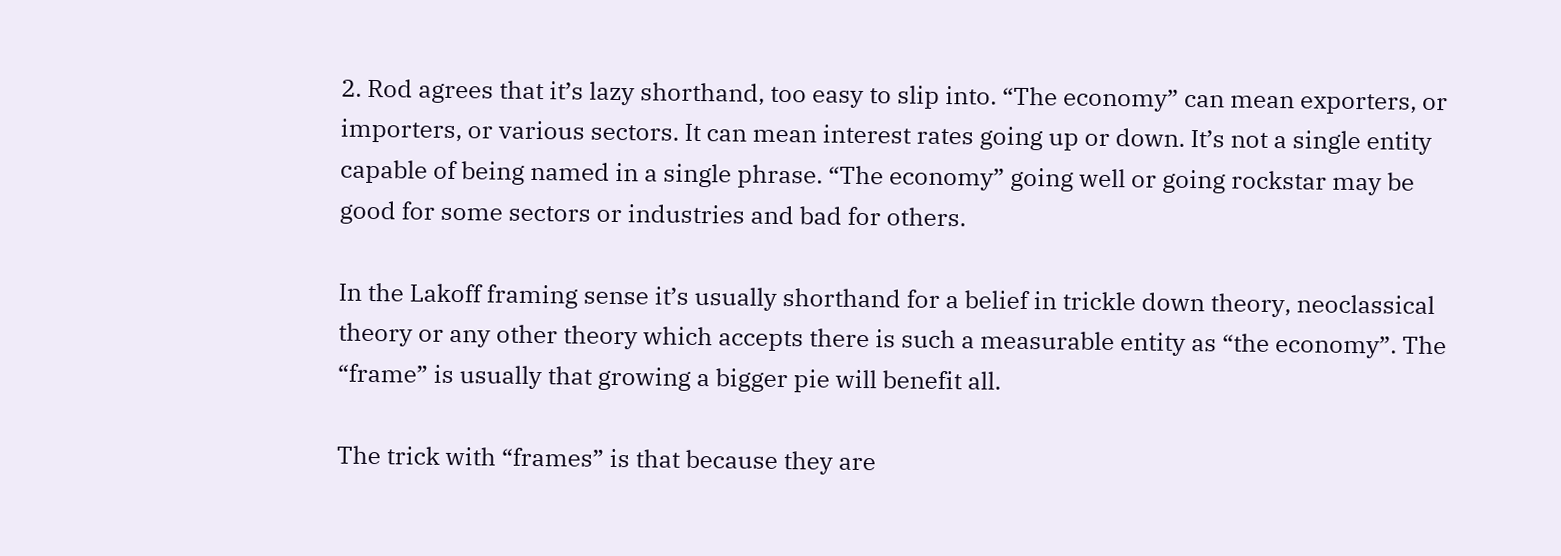2. Rod agrees that it’s lazy shorthand, too easy to slip into. “The economy” can mean exporters, or importers, or various sectors. It can mean interest rates going up or down. It’s not a single entity capable of being named in a single phrase. “The economy” going well or going rockstar may be good for some sectors or industries and bad for others.

In the Lakoff framing sense it’s usually shorthand for a belief in trickle down theory, neoclassical theory or any other theory which accepts there is such a measurable entity as “the economy”. The “frame” is usually that growing a bigger pie will benefit all.

The trick with “frames” is that because they are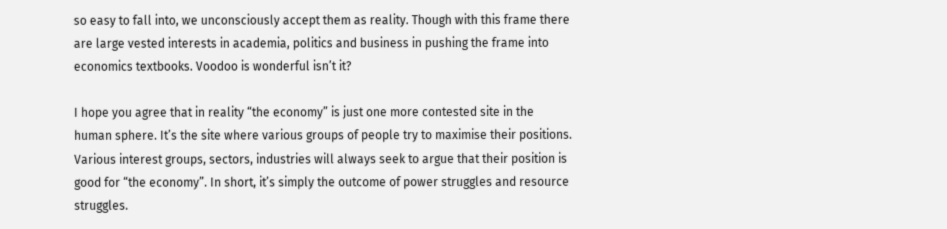so easy to fall into, we unconsciously accept them as reality. Though with this frame there are large vested interests in academia, politics and business in pushing the frame into economics textbooks. Voodoo is wonderful isn’t it?

I hope you agree that in reality “the economy” is just one more contested site in the human sphere. It’s the site where various groups of people try to maximise their positions. Various interest groups, sectors, industries will always seek to argue that their position is good for “the economy”. In short, it’s simply the outcome of power struggles and resource struggles.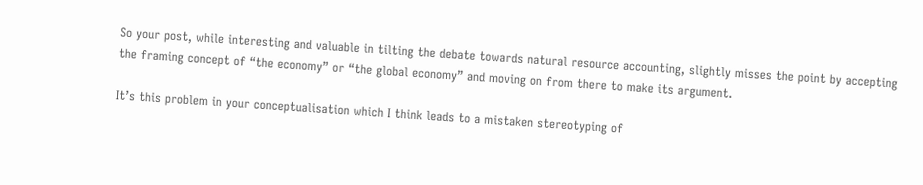So your post, while interesting and valuable in tilting the debate towards natural resource accounting, slightly misses the point by accepting the framing concept of “the economy” or “the global economy” and moving on from there to make its argument.

It’s this problem in your conceptualisation which I think leads to a mistaken stereotyping of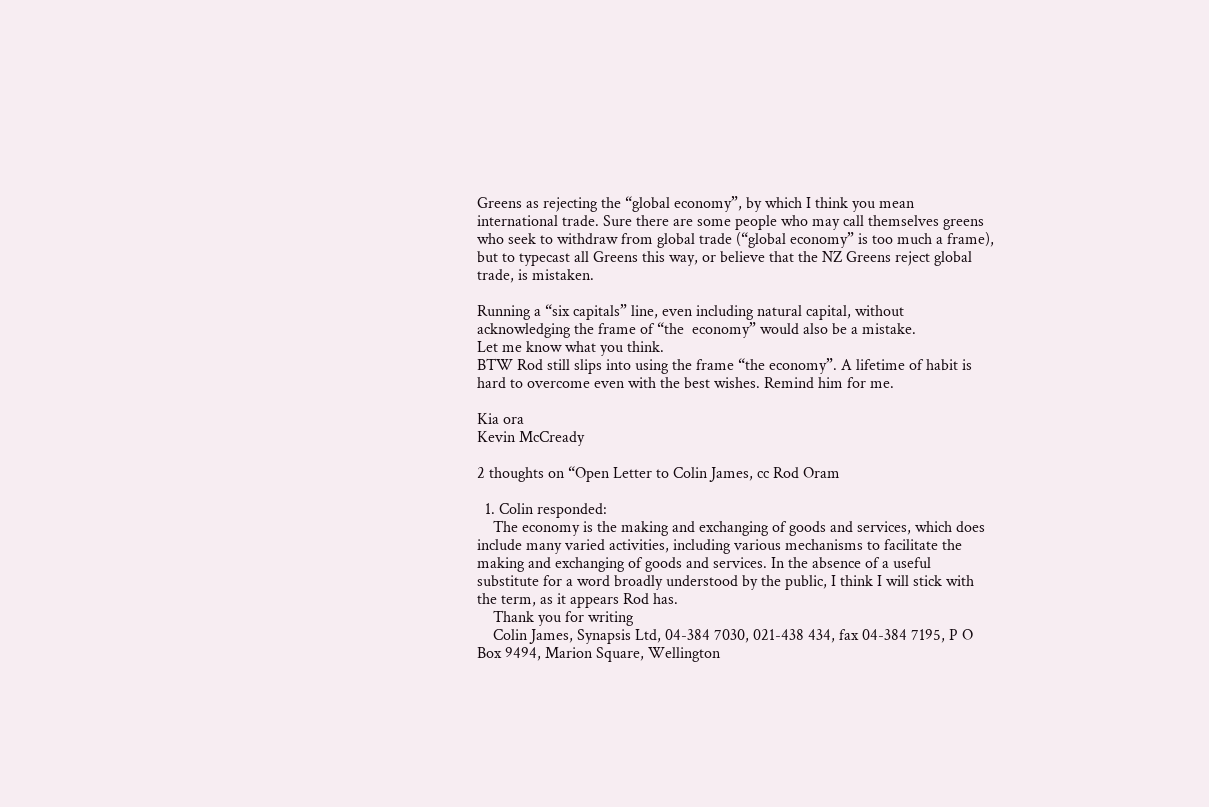Greens as rejecting the “global economy”, by which I think you mean international trade. Sure there are some people who may call themselves greens who seek to withdraw from global trade (“global economy” is too much a frame), but to typecast all Greens this way, or believe that the NZ Greens reject global trade, is mistaken.

Running a “six capitals” line, even including natural capital, without acknowledging the frame of “the  economy” would also be a mistake.
Let me know what you think.
BTW Rod still slips into using the frame “the economy”. A lifetime of habit is hard to overcome even with the best wishes. Remind him for me.

Kia ora
Kevin McCready

2 thoughts on “Open Letter to Colin James, cc Rod Oram

  1. Colin responded:
    The economy is the making and exchanging of goods and services, which does include many varied activities, including various mechanisms to facilitate the making and exchanging of goods and services. In the absence of a useful substitute for a word broadly understood by the public, I think I will stick with the term, as it appears Rod has.
    Thank you for writing
    Colin James, Synapsis Ltd, 04-384 7030, 021-438 434, fax 04-384 7195, P O Box 9494, Marion Square, Wellington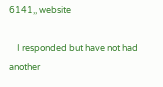6141,, website

    I responded but have not had another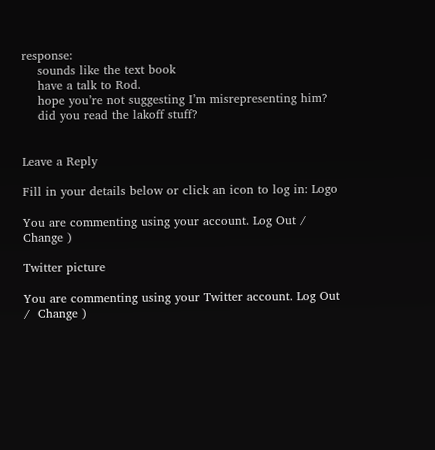response:
    sounds like the text book
    have a talk to Rod.
    hope you’re not suggesting I’m misrepresenting him?
    did you read the lakoff stuff?


Leave a Reply

Fill in your details below or click an icon to log in: Logo

You are commenting using your account. Log Out /  Change )

Twitter picture

You are commenting using your Twitter account. Log Out /  Change )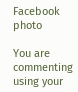Facebook photo

You are commenting using your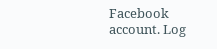Facebook account. Log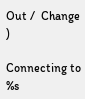Out /  Change )

Connecting to %s